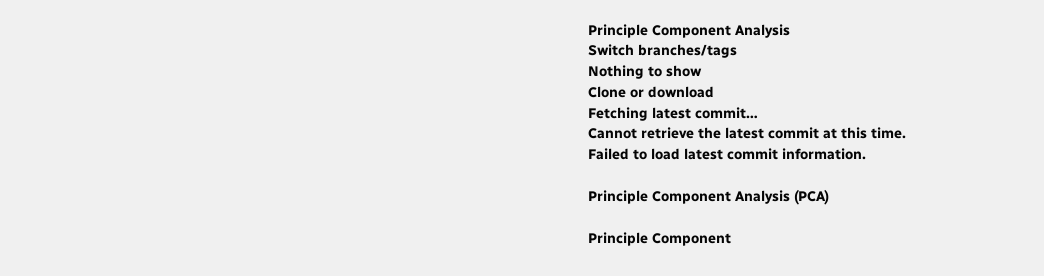Principle Component Analysis
Switch branches/tags
Nothing to show
Clone or download
Fetching latest commit…
Cannot retrieve the latest commit at this time.
Failed to load latest commit information.

Principle Component Analysis (PCA)

Principle Component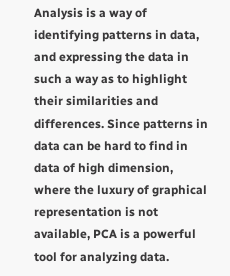Analysis is a way of identifying patterns in data, and expressing the data in such a way as to highlight their similarities and differences. Since patterns in data can be hard to find in data of high dimension, where the luxury of graphical representation is not available, PCA is a powerful tool for analyzing data.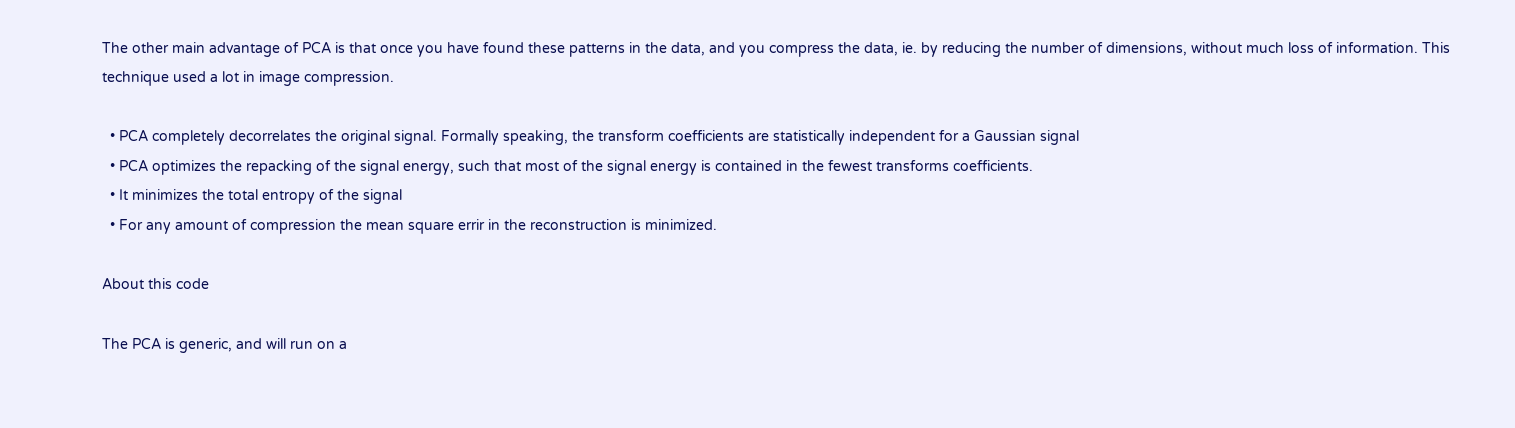The other main advantage of PCA is that once you have found these patterns in the data, and you compress the data, ie. by reducing the number of dimensions, without much loss of information. This technique used a lot in image compression.

  • PCA completely decorrelates the original signal. Formally speaking, the transform coefficients are statistically independent for a Gaussian signal
  • PCA optimizes the repacking of the signal energy, such that most of the signal energy is contained in the fewest transforms coefficients.
  • It minimizes the total entropy of the signal
  • For any amount of compression the mean square errir in the reconstruction is minimized.

About this code

The PCA is generic, and will run on a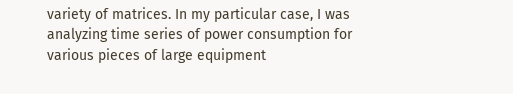variety of matrices. In my particular case, I was analyzing time series of power consumption for various pieces of large equipment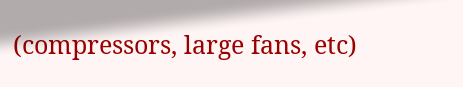(compressors, large fans, etc)